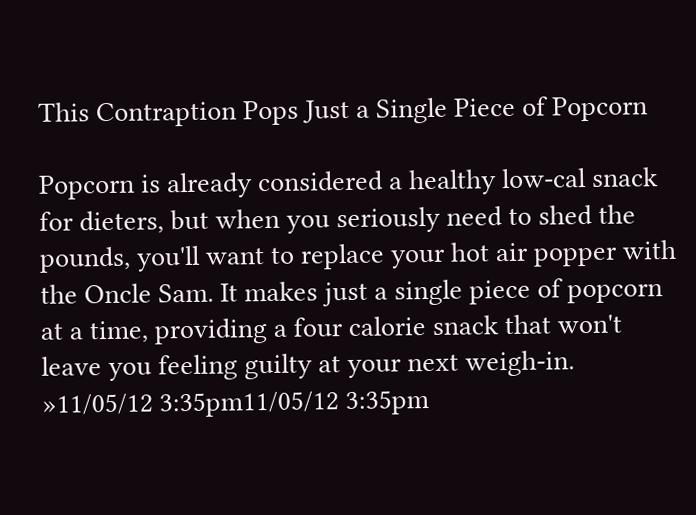This Contraption Pops Just a Single Piece of Popcorn

Popcorn is already considered a healthy low-cal snack for dieters, but when you seriously need to shed the pounds, you'll want to replace your hot air popper with the Oncle Sam. It makes just a single piece of popcorn at a time, providing a four calorie snack that won't leave you feeling guilty at your next weigh-in. »11/05/12 3:35pm11/05/12 3:35pm